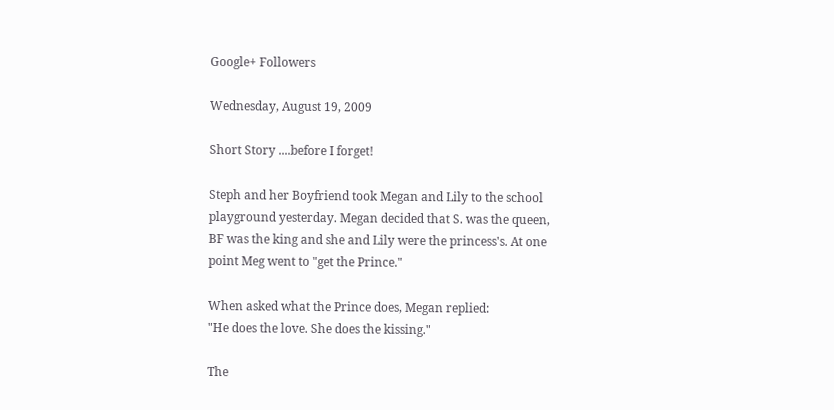Google+ Followers

Wednesday, August 19, 2009

Short Story ....before I forget!

Steph and her Boyfriend took Megan and Lily to the school playground yesterday. Megan decided that S. was the queen, BF was the king and she and Lily were the princess's. At one point Meg went to "get the Prince."

When asked what the Prince does, Megan replied:
"He does the love. She does the kissing."

The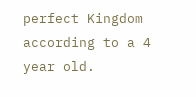perfect Kingdom according to a 4 year old.